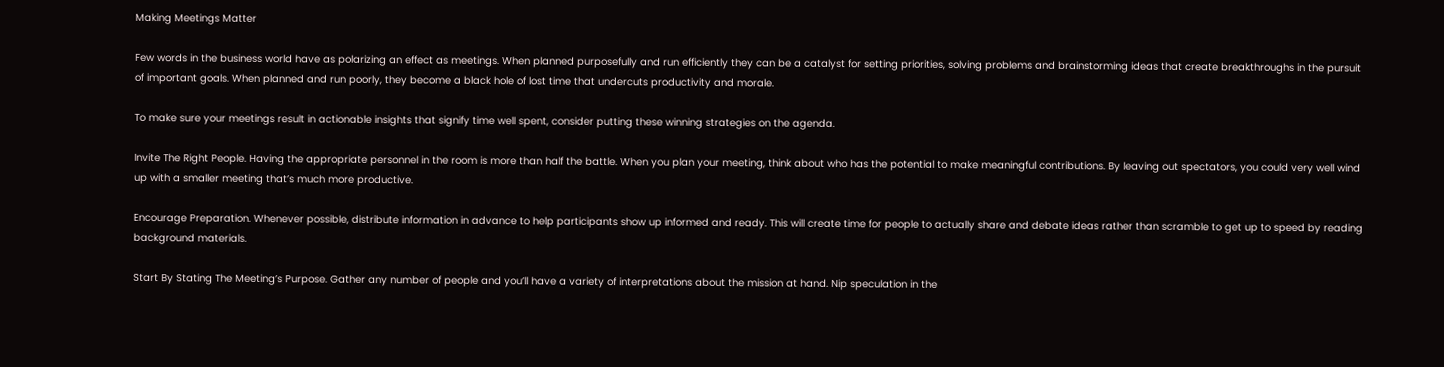Making Meetings Matter

Few words in the business world have as polarizing an effect as meetings. When planned purposefully and run efficiently they can be a catalyst for setting priorities, solving problems and brainstorming ideas that create breakthroughs in the pursuit of important goals. When planned and run poorly, they become a black hole of lost time that undercuts productivity and morale.

To make sure your meetings result in actionable insights that signify time well spent, consider putting these winning strategies on the agenda.

Invite The Right People. Having the appropriate personnel in the room is more than half the battle. When you plan your meeting, think about who has the potential to make meaningful contributions. By leaving out spectators, you could very well wind up with a smaller meeting that’s much more productive.

Encourage Preparation. Whenever possible, distribute information in advance to help participants show up informed and ready. This will create time for people to actually share and debate ideas rather than scramble to get up to speed by reading background materials.

Start By Stating The Meeting’s Purpose. Gather any number of people and you’ll have a variety of interpretations about the mission at hand. Nip speculation in the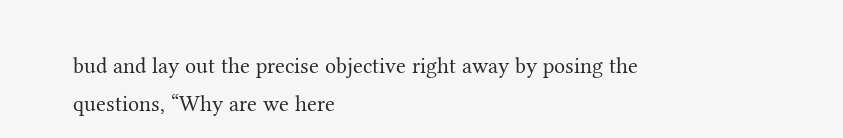bud and lay out the precise objective right away by posing the questions, “Why are we here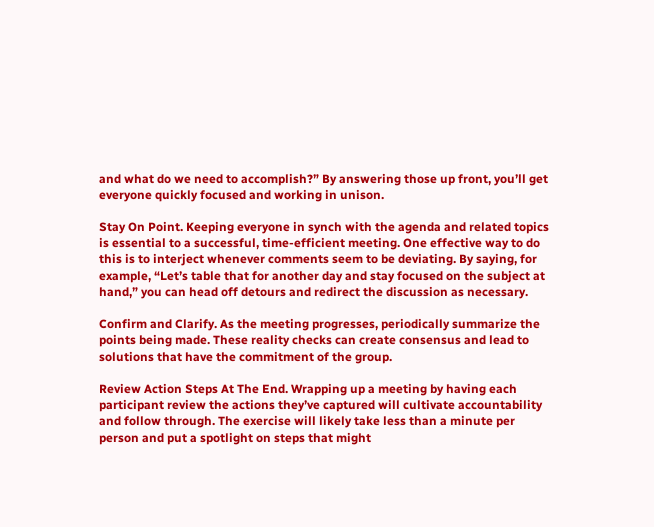and what do we need to accomplish?” By answering those up front, you’ll get everyone quickly focused and working in unison.

Stay On Point. Keeping everyone in synch with the agenda and related topics is essential to a successful, time-efficient meeting. One effective way to do this is to interject whenever comments seem to be deviating. By saying, for example, “Let’s table that for another day and stay focused on the subject at hand,” you can head off detours and redirect the discussion as necessary.

Confirm and Clarify. As the meeting progresses, periodically summarize the points being made. These reality checks can create consensus and lead to solutions that have the commitment of the group.

Review Action Steps At The End. Wrapping up a meeting by having each participant review the actions they’ve captured will cultivate accountability and follow through. The exercise will likely take less than a minute per person and put a spotlight on steps that might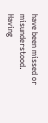have been missed or misunderstood. Having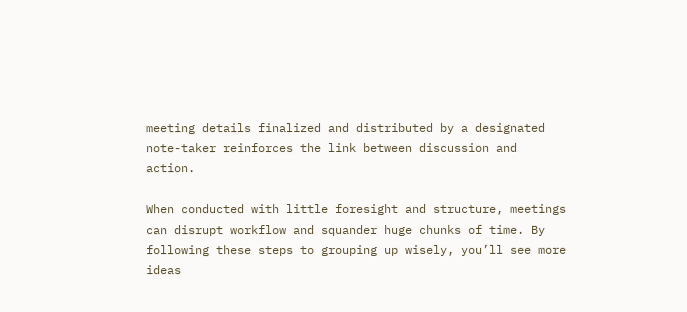meeting details finalized and distributed by a designated note-taker reinforces the link between discussion and action.

When conducted with little foresight and structure, meetings can disrupt workflow and squander huge chunks of time. By following these steps to grouping up wisely, you’ll see more ideas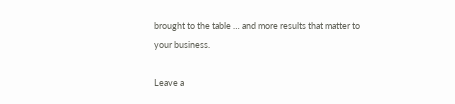brought to the table … and more results that matter to your business.

Leave a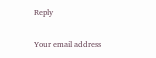Reply

Your email address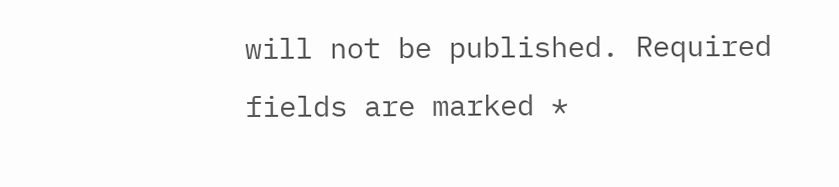will not be published. Required fields are marked *